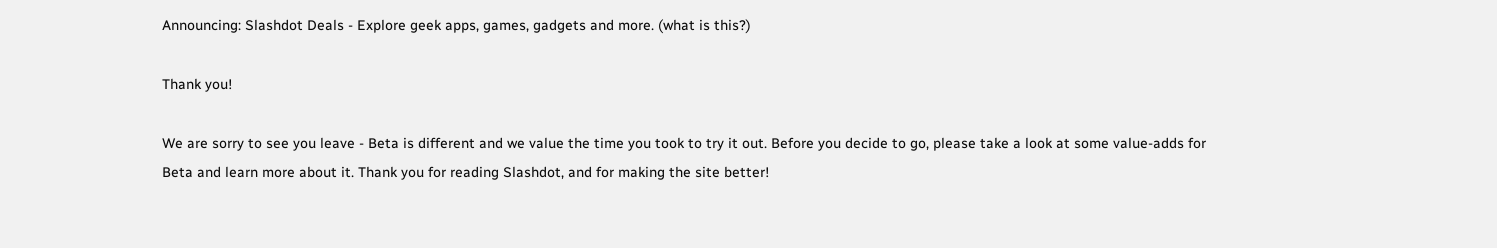Announcing: Slashdot Deals - Explore geek apps, games, gadgets and more. (what is this?)

Thank you!

We are sorry to see you leave - Beta is different and we value the time you took to try it out. Before you decide to go, please take a look at some value-adds for Beta and learn more about it. Thank you for reading Slashdot, and for making the site better!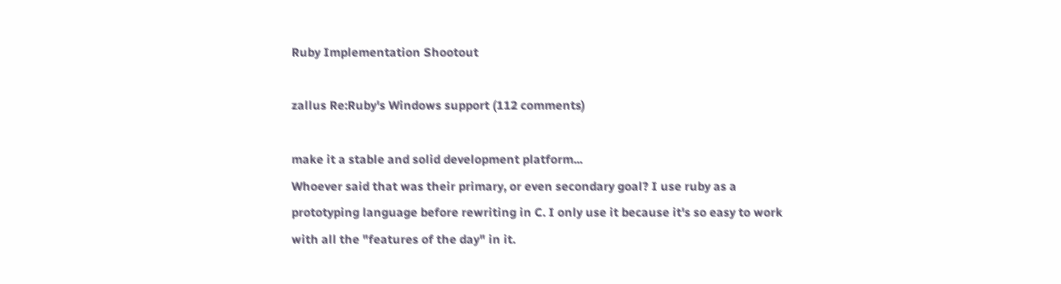Ruby Implementation Shootout

zallus Re:Ruby's Windows support (112 comments)

make it a stable and solid development platform...
Whoever said that was their primary, or even secondary goal? I use ruby as a prototyping language before rewriting in C. I only use it because it's so easy to work with all the "features of the day" in it.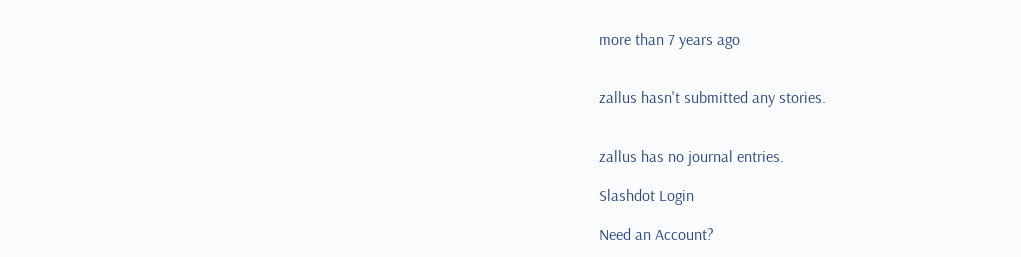more than 7 years ago


zallus hasn't submitted any stories.


zallus has no journal entries.

Slashdot Login

Need an Account?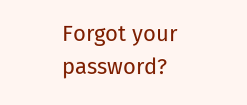Forgot your password?